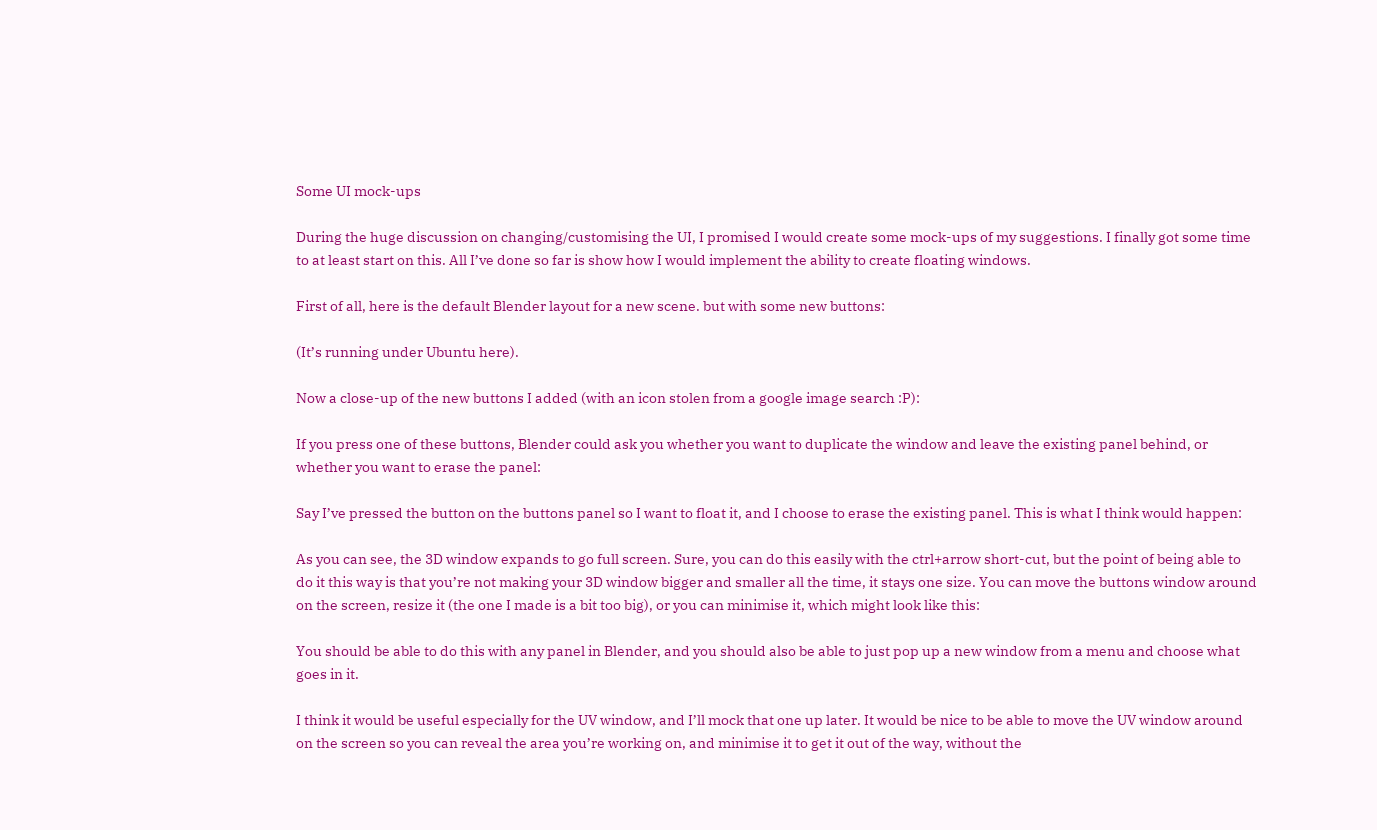Some UI mock-ups

During the huge discussion on changing/customising the UI, I promised I would create some mock-ups of my suggestions. I finally got some time to at least start on this. All I’ve done so far is show how I would implement the ability to create floating windows.

First of all, here is the default Blender layout for a new scene. but with some new buttons:

(It’s running under Ubuntu here).

Now a close-up of the new buttons I added (with an icon stolen from a google image search :P):

If you press one of these buttons, Blender could ask you whether you want to duplicate the window and leave the existing panel behind, or whether you want to erase the panel:

Say I’ve pressed the button on the buttons panel so I want to float it, and I choose to erase the existing panel. This is what I think would happen:

As you can see, the 3D window expands to go full screen. Sure, you can do this easily with the ctrl+arrow short-cut, but the point of being able to do it this way is that you’re not making your 3D window bigger and smaller all the time, it stays one size. You can move the buttons window around on the screen, resize it (the one I made is a bit too big), or you can minimise it, which might look like this:

You should be able to do this with any panel in Blender, and you should also be able to just pop up a new window from a menu and choose what goes in it.

I think it would be useful especially for the UV window, and I’ll mock that one up later. It would be nice to be able to move the UV window around on the screen so you can reveal the area you’re working on, and minimise it to get it out of the way, without the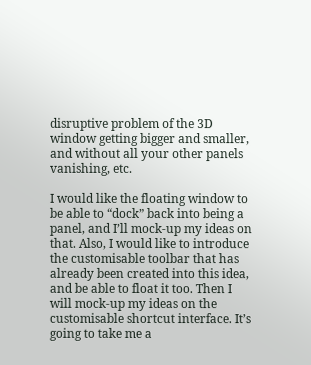disruptive problem of the 3D window getting bigger and smaller, and without all your other panels vanishing, etc.

I would like the floating window to be able to “dock” back into being a panel, and I’ll mock-up my ideas on that. Also, I would like to introduce the customisable toolbar that has already been created into this idea, and be able to float it too. Then I will mock-up my ideas on the customisable shortcut interface. It’s going to take me a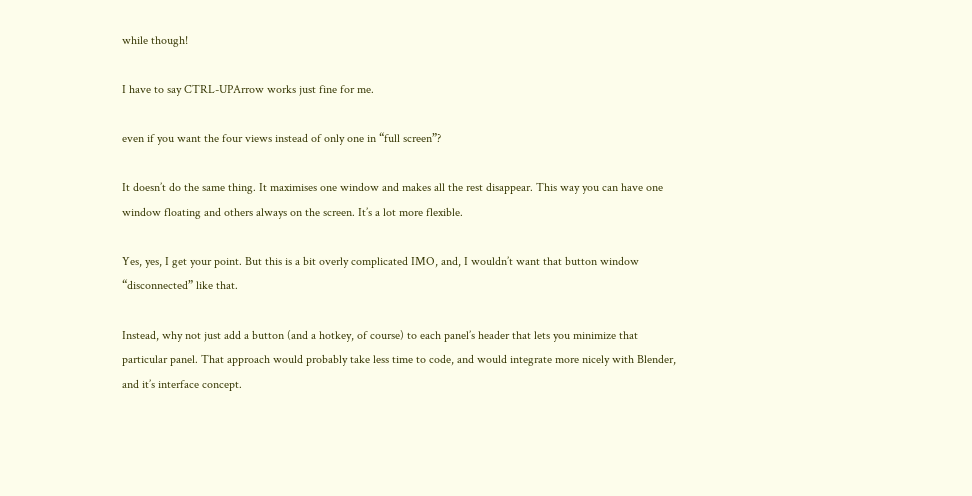while though!

I have to say CTRL-UPArrow works just fine for me.

even if you want the four views instead of only one in “full screen”?

It doesn’t do the same thing. It maximises one window and makes all the rest disappear. This way you can have one window floating and others always on the screen. It’s a lot more flexible.

Yes, yes, I get your point. But this is a bit overly complicated IMO, and, I wouldn’t want that button window “disconnected” like that.

Instead, why not just add a button (and a hotkey, of course) to each panel’s header that lets you minimize that particular panel. That approach would probably take less time to code, and would integrate more nicely with Blender, and it’s interface concept.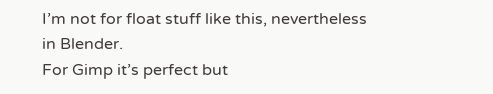I’m not for float stuff like this, nevertheless in Blender.
For Gimp it’s perfect but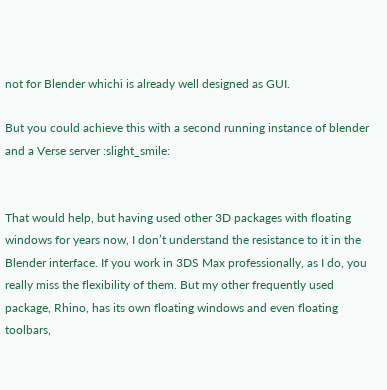not for Blender whichi is already well designed as GUI.

But you could achieve this with a second running instance of blender and a Verse server :slight_smile:


That would help, but having used other 3D packages with floating windows for years now, I don’t understand the resistance to it in the Blender interface. If you work in 3DS Max professionally, as I do, you really miss the flexibility of them. But my other frequently used package, Rhino, has its own floating windows and even floating toolbars,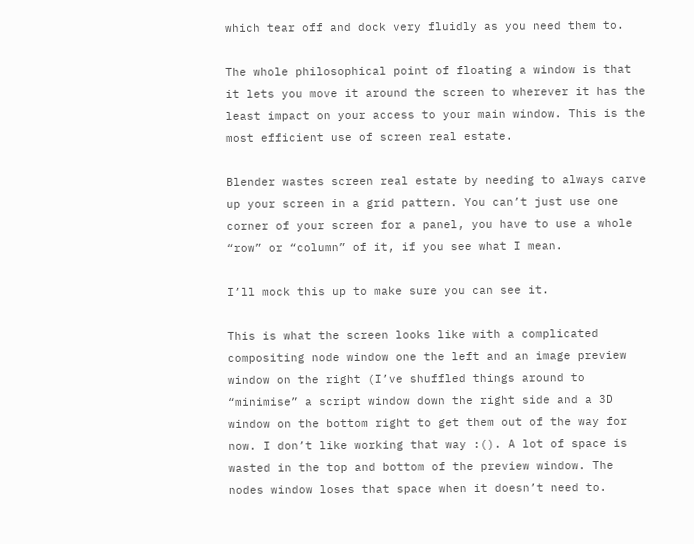which tear off and dock very fluidly as you need them to.

The whole philosophical point of floating a window is that it lets you move it around the screen to wherever it has the least impact on your access to your main window. This is the most efficient use of screen real estate.

Blender wastes screen real estate by needing to always carve up your screen in a grid pattern. You can’t just use one corner of your screen for a panel, you have to use a whole “row” or “column” of it, if you see what I mean.

I’ll mock this up to make sure you can see it.

This is what the screen looks like with a complicated compositing node window one the left and an image preview window on the right (I’ve shuffled things around to “minimise” a script window down the right side and a 3D window on the bottom right to get them out of the way for now. I don’t like working that way :(). A lot of space is wasted in the top and bottom of the preview window. The nodes window loses that space when it doesn’t need to.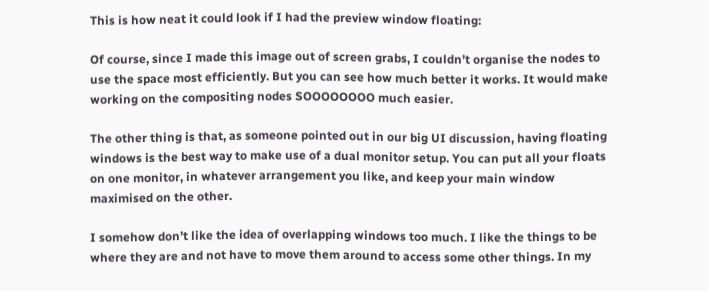This is how neat it could look if I had the preview window floating:

Of course, since I made this image out of screen grabs, I couldn’t organise the nodes to use the space most efficiently. But you can see how much better it works. It would make working on the compositing nodes SOOOOOOOO much easier.

The other thing is that, as someone pointed out in our big UI discussion, having floating windows is the best way to make use of a dual monitor setup. You can put all your floats on one monitor, in whatever arrangement you like, and keep your main window maximised on the other.

I somehow don’t like the idea of overlapping windows too much. I like the things to be where they are and not have to move them around to access some other things. In my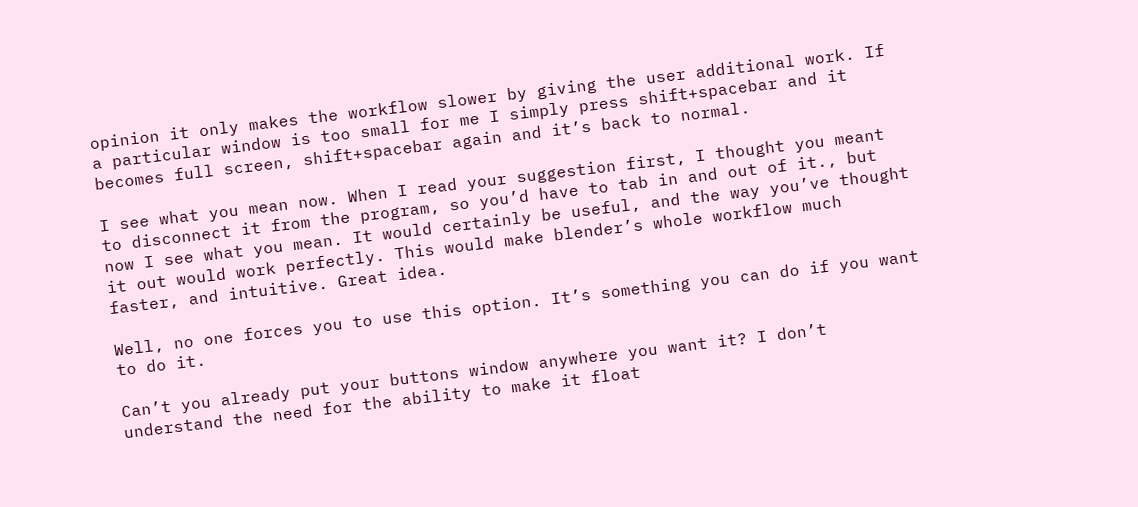opinion it only makes the workflow slower by giving the user additional work. If a particular window is too small for me I simply press shift+spacebar and it becomes full screen, shift+spacebar again and it’s back to normal.

I see what you mean now. When I read your suggestion first, I thought you meant to disconnect it from the program, so you’d have to tab in and out of it., but now I see what you mean. It would certainly be useful, and the way you’ve thought it out would work perfectly. This would make blender’s whole workflow much faster, and intuitive. Great idea.

Well, no one forces you to use this option. It’s something you can do if you want to do it.

Can’t you already put your buttons window anywhere you want it? I don’t understand the need for the ability to make it float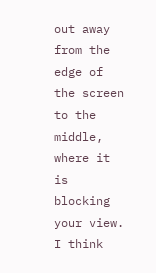out away from the edge of the screen to the middle, where it is blocking your view. I think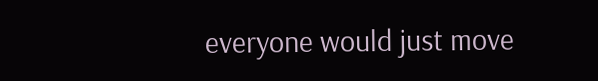everyone would just move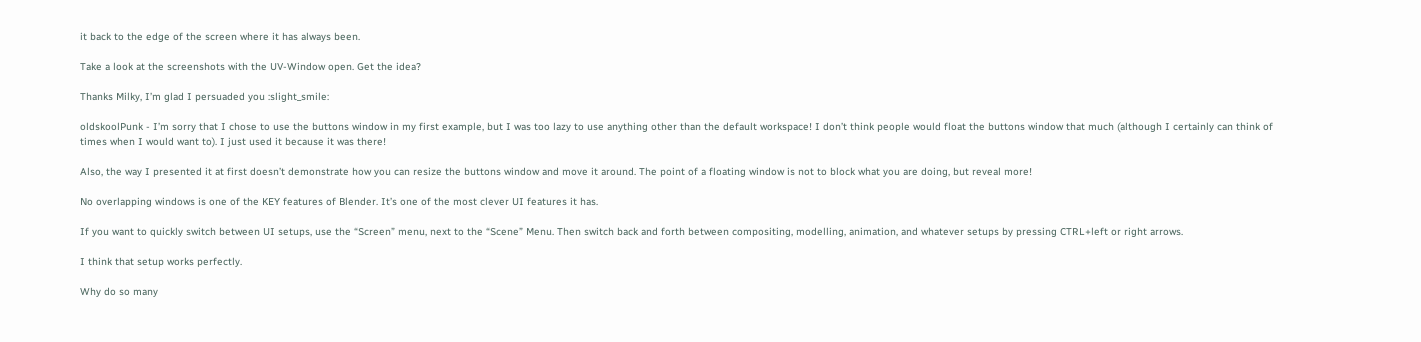it back to the edge of the screen where it has always been.

Take a look at the screenshots with the UV-Window open. Get the idea?

Thanks Milky, I’m glad I persuaded you :slight_smile:

oldskoolPunk - I’m sorry that I chose to use the buttons window in my first example, but I was too lazy to use anything other than the default workspace! I don’t think people would float the buttons window that much (although I certainly can think of times when I would want to). I just used it because it was there!

Also, the way I presented it at first doesn’t demonstrate how you can resize the buttons window and move it around. The point of a floating window is not to block what you are doing, but reveal more!

No overlapping windows is one of the KEY features of Blender. It’s one of the most clever UI features it has.

If you want to quickly switch between UI setups, use the “Screen” menu, next to the “Scene” Menu. Then switch back and forth between compositing, modelling, animation, and whatever setups by pressing CTRL+left or right arrows.

I think that setup works perfectly.

Why do so many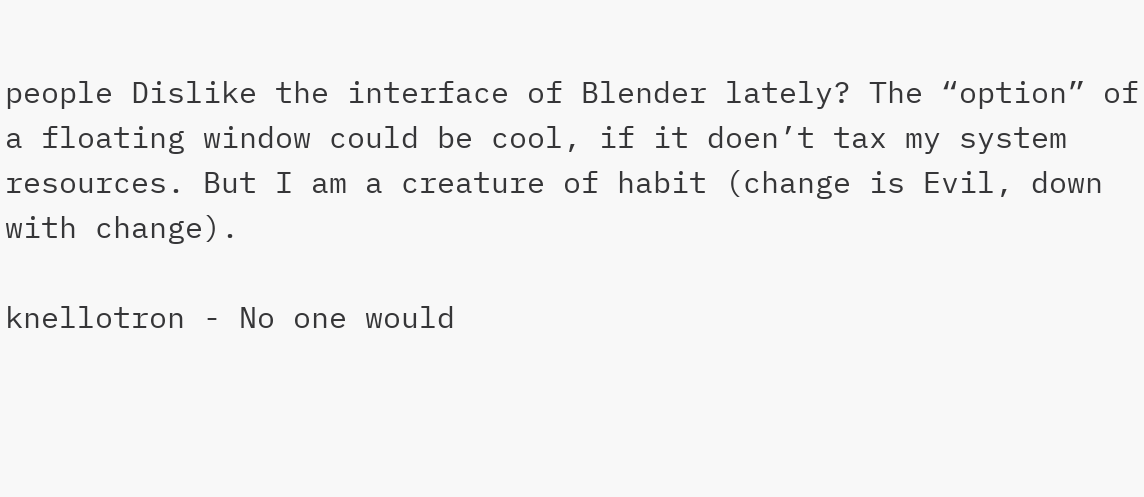people Dislike the interface of Blender lately? The “option” of a floating window could be cool, if it doen’t tax my system resources. But I am a creature of habit (change is Evil, down with change).

knellotron - No one would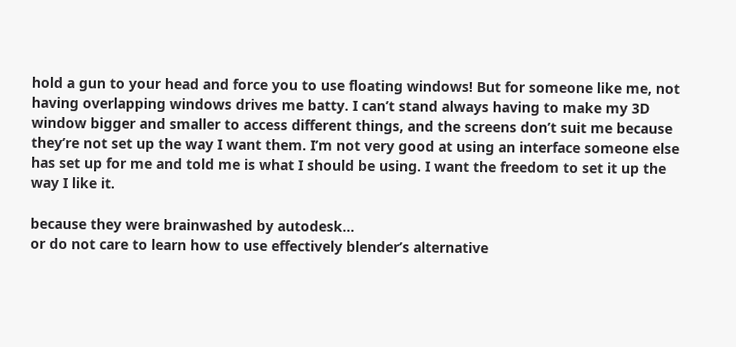hold a gun to your head and force you to use floating windows! But for someone like me, not having overlapping windows drives me batty. I can’t stand always having to make my 3D window bigger and smaller to access different things, and the screens don’t suit me because they’re not set up the way I want them. I’m not very good at using an interface someone else has set up for me and told me is what I should be using. I want the freedom to set it up the way I like it.

because they were brainwashed by autodesk…
or do not care to learn how to use effectively blender’s alternative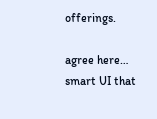offerings.

agree here…
smart UI that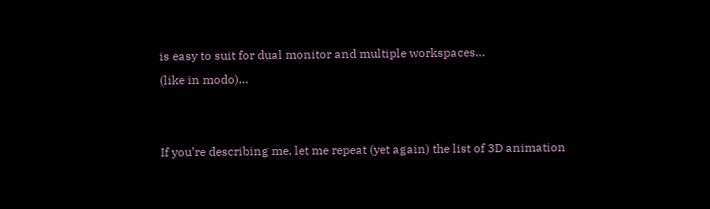is easy to suit for dual monitor and multiple workspaces…
(like in modo)…


If you’re describing me, let me repeat (yet again) the list of 3D animation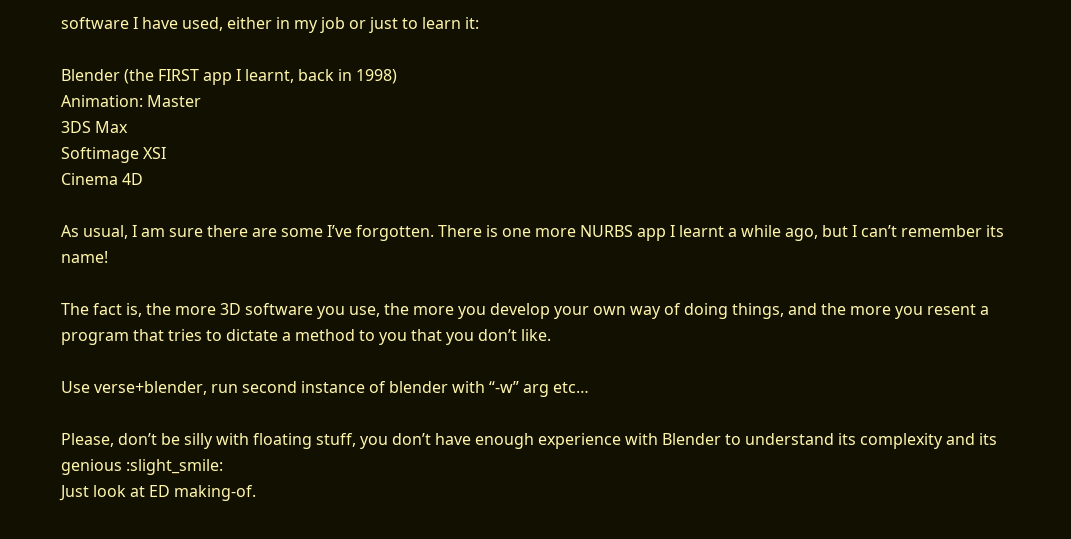software I have used, either in my job or just to learn it:

Blender (the FIRST app I learnt, back in 1998)
Animation: Master
3DS Max
Softimage XSI
Cinema 4D

As usual, I am sure there are some I’ve forgotten. There is one more NURBS app I learnt a while ago, but I can’t remember its name!

The fact is, the more 3D software you use, the more you develop your own way of doing things, and the more you resent a program that tries to dictate a method to you that you don’t like.

Use verse+blender, run second instance of blender with “-w” arg etc…

Please, don’t be silly with floating stuff, you don’t have enough experience with Blender to understand its complexity and its genious :slight_smile:
Just look at ED making-of.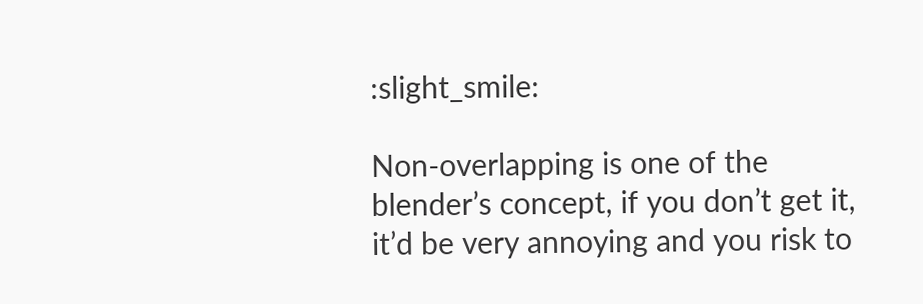:slight_smile:

Non-overlapping is one of the blender’s concept, if you don’t get it, it’d be very annoying and you risk to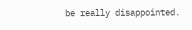be really disappointed.